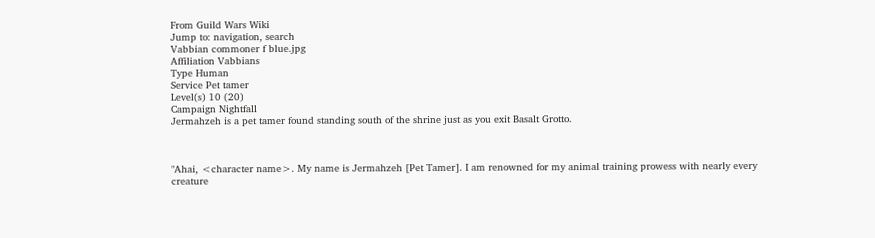From Guild Wars Wiki
Jump to: navigation, search
Vabbian commoner f blue.jpg
Affiliation Vabbians
Type Human
Service Pet tamer
Level(s) 10 (20)
Campaign Nightfall
Jermahzeh is a pet tamer found standing south of the shrine just as you exit Basalt Grotto.



"Ahai, <character name>. My name is Jermahzeh [Pet Tamer]. I am renowned for my animal training prowess with nearly every creature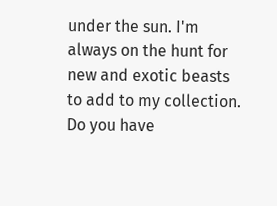under the sun. I'm always on the hunt for new and exotic beasts to add to my collection. Do you have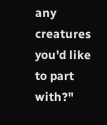any creatures you'd like to part with?"